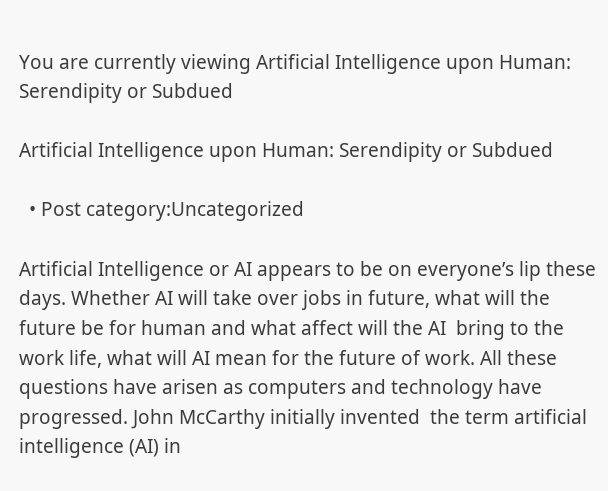You are currently viewing Artificial Intelligence upon Human: Serendipity or Subdued

Artificial Intelligence upon Human: Serendipity or Subdued

  • Post category:Uncategorized

Artificial Intelligence or AI appears to be on everyone’s lip these days. Whether AI will take over jobs in future, what will the future be for human and what affect will the AI  bring to the work life, what will AI mean for the future of work. All these questions have arisen as computers and technology have progressed. John McCarthy initially invented  the term artificial intelligence (AI) in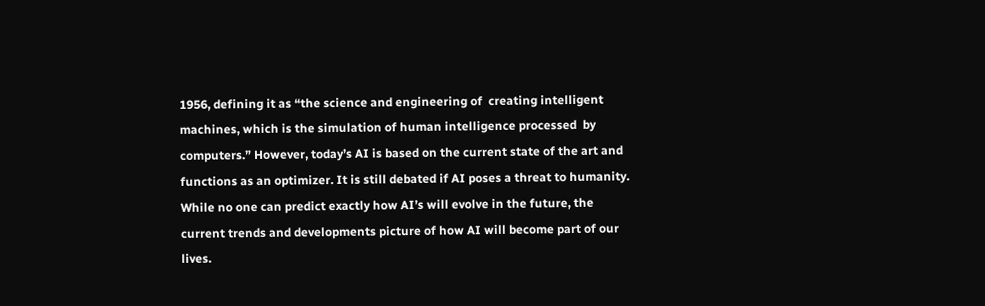1956, defining it as “the science and engineering of  creating intelligent machines, which is the simulation of human intelligence processed  by computers.” However, today’s AI is based on the current state of the art and functions as an optimizer. It is still debated if AI poses a threat to humanity. While no one can predict exactly how AI’s will evolve in the future, the current trends and developments picture of how AI will become part of our lives.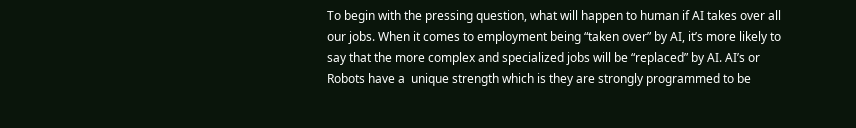To begin with the pressing question, what will happen to human if AI takes over all our jobs. When it comes to employment being “taken over” by AI, it’s more likely to say that the more complex and specialized jobs will be “replaced” by AI. AI’s or Robots have a  unique strength which is they are strongly programmed to be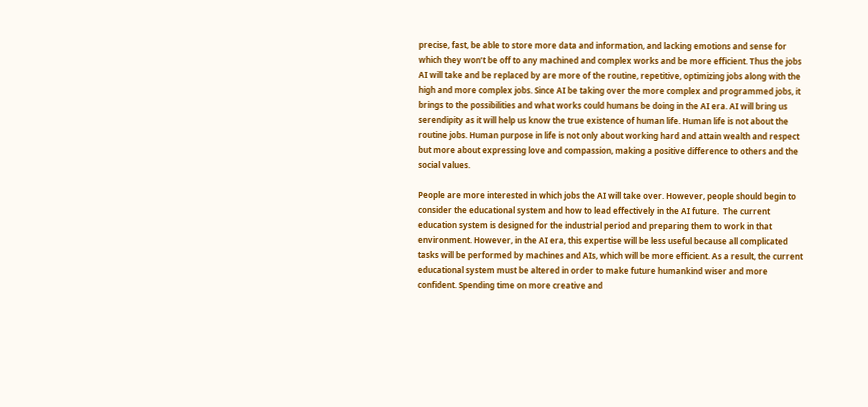precise, fast, be able to store more data and information, and lacking emotions and sense for which they won’t be off to any machined and complex works and be more efficient. Thus the jobs AI will take and be replaced by are more of the routine, repetitive, optimizing jobs along with the high and more complex jobs. Since AI be taking over the more complex and programmed jobs, it brings to the possibilities and what works could humans be doing in the AI era. AI will bring us serendipity as it will help us know the true existence of human life. Human life is not about the routine jobs. Human purpose in life is not only about working hard and attain wealth and respect but more about expressing love and compassion, making a positive difference to others and the social values.

People are more interested in which jobs the AI will take over. However, people should begin to consider the educational system and how to lead effectively in the AI future.  The current education system is designed for the industrial period and preparing them to work in that environment. However, in the AI era, this expertise will be less useful because all complicated tasks will be performed by machines and AIs, which will be more efficient. As a result, the current educational system must be altered in order to make future humankind wiser and more confident. Spending time on more creative and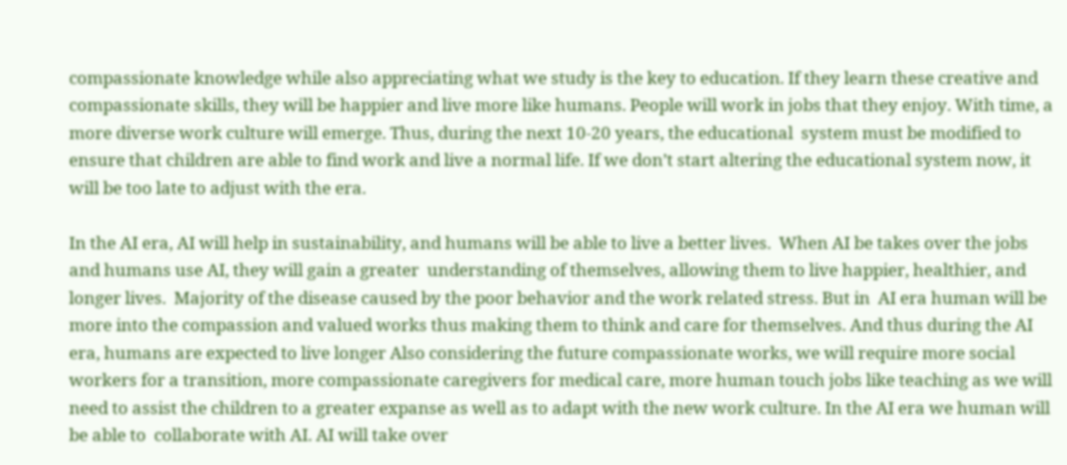compassionate knowledge while also appreciating what we study is the key to education. If they learn these creative and compassionate skills, they will be happier and live more like humans. People will work in jobs that they enjoy. With time, a more diverse work culture will emerge. Thus, during the next 10-20 years, the educational  system must be modified to ensure that children are able to find work and live a normal life. If we don’t start altering the educational system now, it will be too late to adjust with the era.

In the AI era, AI will help in sustainability, and humans will be able to live a better lives.  When AI be takes over the jobs and humans use AI, they will gain a greater  understanding of themselves, allowing them to live happier, healthier, and longer lives.  Majority of the disease caused by the poor behavior and the work related stress. But in  AI era human will be more into the compassion and valued works thus making them to think and care for themselves. And thus during the AI era, humans are expected to live longer Also considering the future compassionate works, we will require more social  workers for a transition, more compassionate caregivers for medical care, more human touch jobs like teaching as we will need to assist the children to a greater expanse as well as to adapt with the new work culture. In the AI era we human will be able to  collaborate with AI. AI will take over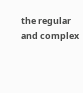the regular and complex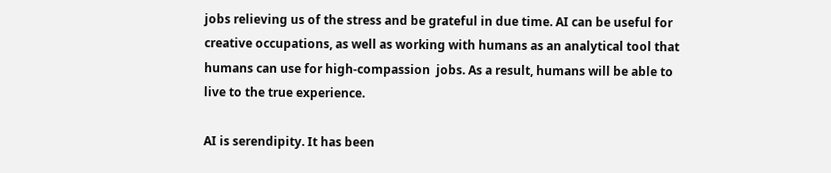jobs relieving us of the stress and be grateful in due time. AI can be useful for creative occupations, as well as working with humans as an analytical tool that humans can use for high-compassion  jobs. As a result, humans will be able to live to the true experience.

AI is serendipity. It has been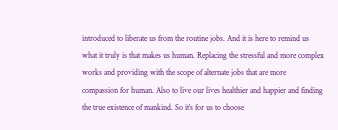introduced to liberate us from the routine jobs. And it is here to remind us what it truly is that makes us human. Replacing the stressful and more complex works and providing with the scope of alternate jobs that are more  compassion for human. Also to live our lives healthier and happier and finding the true existence of mankind. So it’s for us to choose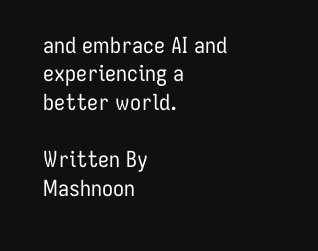and embrace AI and experiencing a better world.

Written By
Mashnoon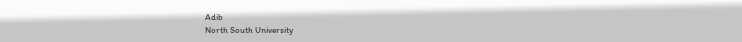Adib
North South University